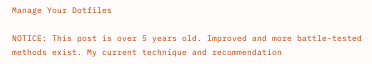Manage Your Dotfiles

NOTICE: This post is over 5 years old. Improved and more battle-tested methods exist. My current technique and recommendation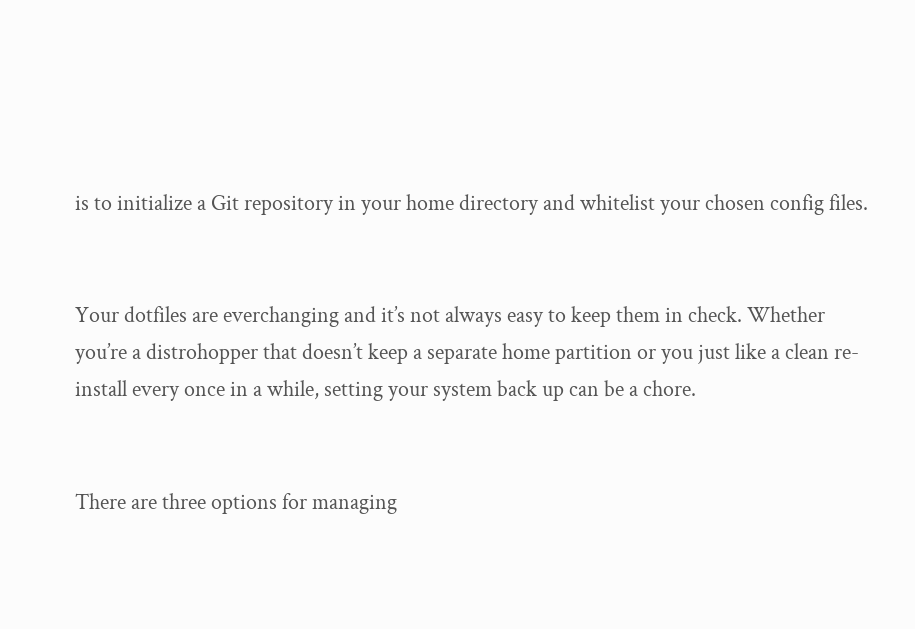is to initialize a Git repository in your home directory and whitelist your chosen config files.


Your dotfiles are everchanging and it’s not always easy to keep them in check. Whether you’re a distrohopper that doesn’t keep a separate home partition or you just like a clean re-install every once in a while, setting your system back up can be a chore.


There are three options for managing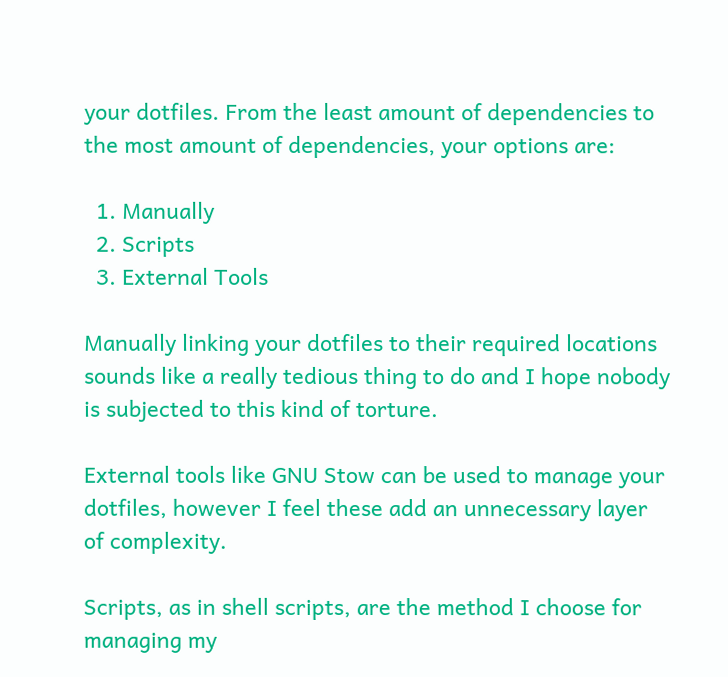your dotfiles. From the least amount of dependencies to the most amount of dependencies, your options are:

  1. Manually
  2. Scripts
  3. External Tools

Manually linking your dotfiles to their required locations sounds like a really tedious thing to do and I hope nobody is subjected to this kind of torture.

External tools like GNU Stow can be used to manage your dotfiles, however I feel these add an unnecessary layer of complexity.

Scripts, as in shell scripts, are the method I choose for managing my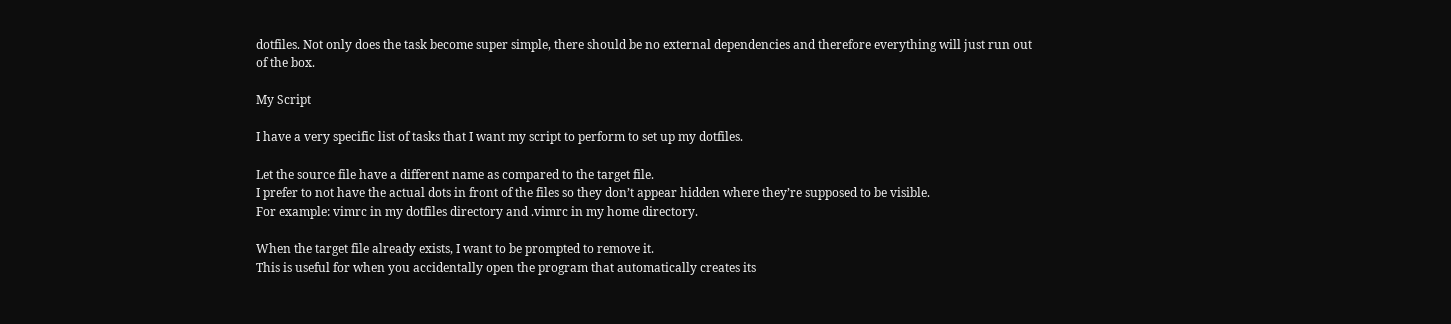dotfiles. Not only does the task become super simple, there should be no external dependencies and therefore everything will just run out of the box.

My Script

I have a very specific list of tasks that I want my script to perform to set up my dotfiles.

Let the source file have a different name as compared to the target file.
I prefer to not have the actual dots in front of the files so they don’t appear hidden where they’re supposed to be visible.
For example: vimrc in my dotfiles directory and .vimrc in my home directory.

When the target file already exists, I want to be prompted to remove it.
This is useful for when you accidentally open the program that automatically creates its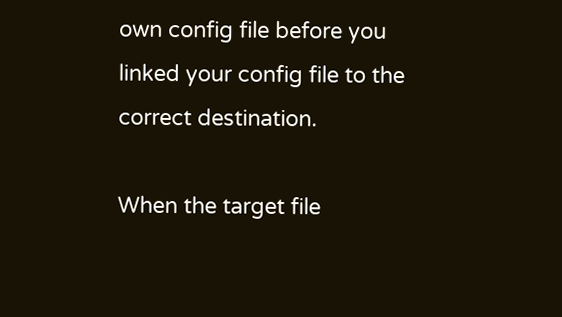own config file before you linked your config file to the correct destination.

When the target file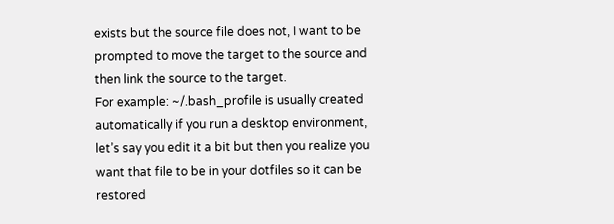exists but the source file does not, I want to be prompted to move the target to the source and then link the source to the target.
For example: ~/.bash_profile is usually created automatically if you run a desktop environment, let’s say you edit it a bit but then you realize you want that file to be in your dotfiles so it can be restored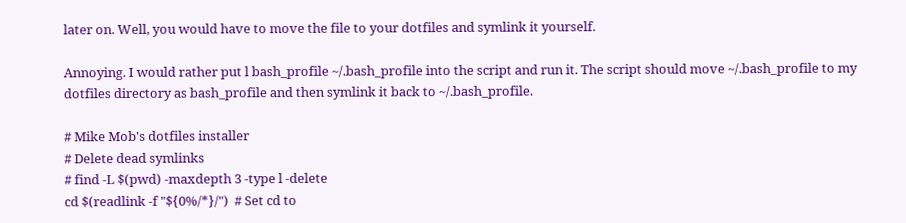later on. Well, you would have to move the file to your dotfiles and symlink it yourself.

Annoying. I would rather put l bash_profile ~/.bash_profile into the script and run it. The script should move ~/.bash_profile to my dotfiles directory as bash_profile and then symlink it back to ~/.bash_profile.

# Mike Mob's dotfiles installer
# Delete dead symlinks
# find -L $(pwd) -maxdepth 3 -type l -delete
cd $(readlink -f "${0%/*}/")  # Set cd to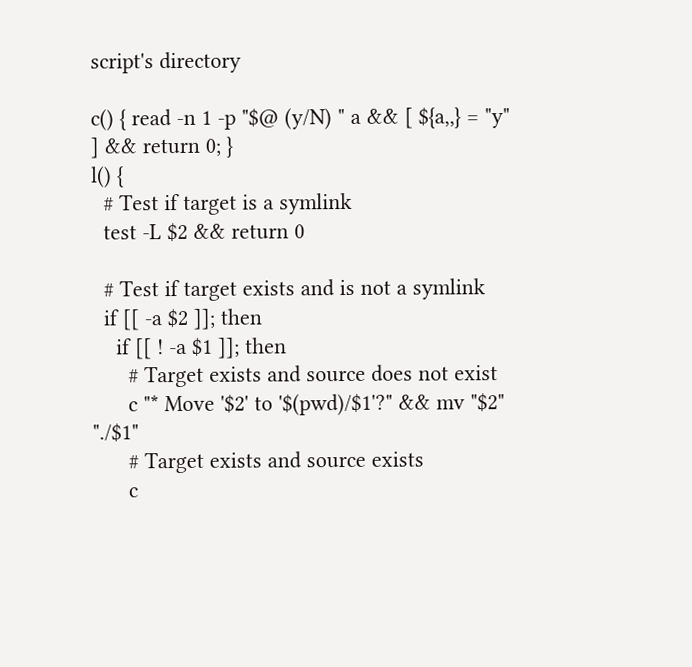script's directory

c() { read -n 1 -p "$@ (y/N) " a && [ ${a,,} = "y" ] && return 0; }
l() {
  # Test if target is a symlink
  test -L $2 && return 0

  # Test if target exists and is not a symlink
  if [[ -a $2 ]]; then
    if [[ ! -a $1 ]]; then
      # Target exists and source does not exist
      c "* Move '$2' to '$(pwd)/$1'?" && mv "$2" "./$1"
      # Target exists and source exists
      c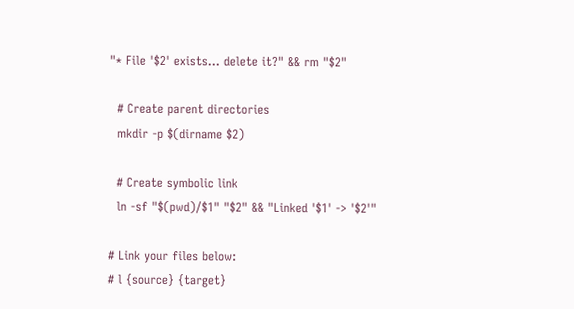"* File '$2' exists... delete it?" && rm "$2"

  # Create parent directories
  mkdir -p $(dirname $2)

  # Create symbolic link
  ln -sf "$(pwd)/$1" "$2" && "Linked '$1' -> '$2'"

# Link your files below:
# l {source} {target}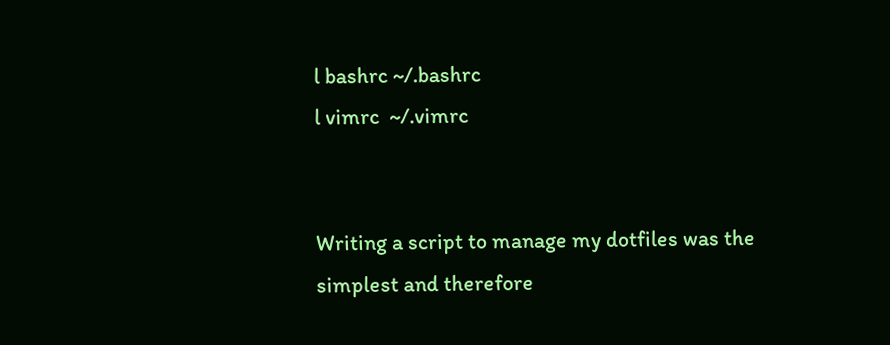l bashrc ~/.bashrc
l vimrc  ~/.vimrc


Writing a script to manage my dotfiles was the simplest and therefore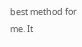best method for me. It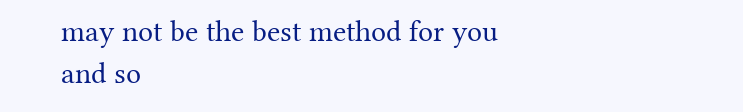may not be the best method for you and so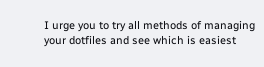I urge you to try all methods of managing your dotfiles and see which is easiest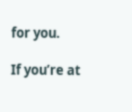for you.

If you’re at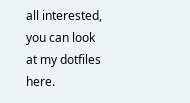all interested, you can look at my dotfiles here.